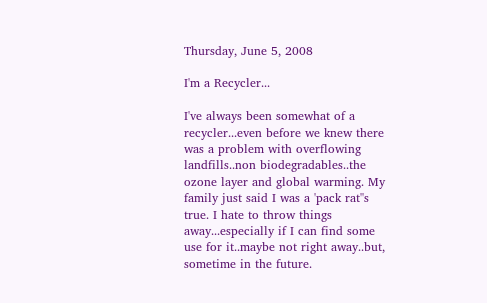Thursday, June 5, 2008

I'm a Recycler...

I've always been somewhat of a recycler...even before we knew there was a problem with overflowing landfills..non biodegradables..the ozone layer and global warming. My family just said I was a 'pack rat''s true. I hate to throw things away...especially if I can find some use for it..maybe not right away..but, sometime in the future.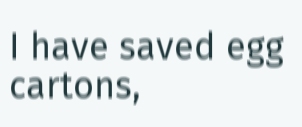I have saved egg cartons,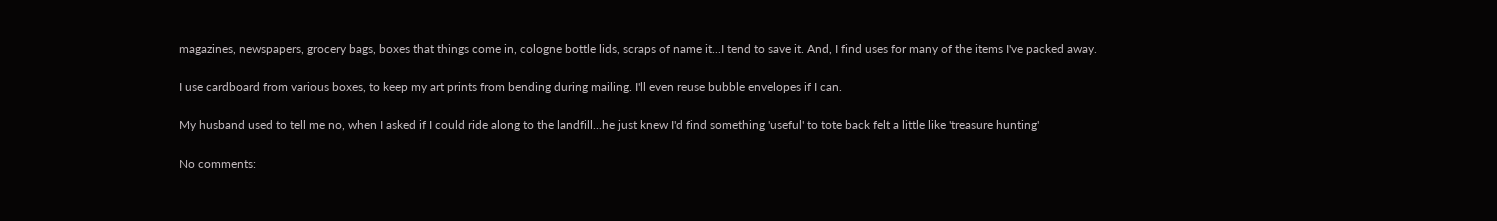magazines, newspapers, grocery bags, boxes that things come in, cologne bottle lids, scraps of name it...I tend to save it. And, I find uses for many of the items I've packed away.

I use cardboard from various boxes, to keep my art prints from bending during mailing. I'll even reuse bubble envelopes if I can.

My husband used to tell me no, when I asked if I could ride along to the landfill...he just knew I'd find something 'useful' to tote back felt a little like 'treasure hunting'

No comments: